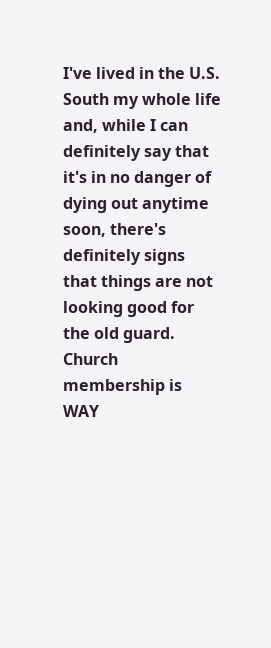I've lived in the U.S. South my whole life and, while I can definitely say that it's in no danger of dying out anytime soon, there's definitely signs that things are not looking good for the old guard. Church membership is WAY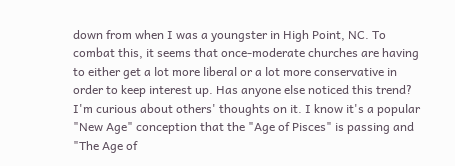down from when I was a youngster in High Point, NC. To combat this, it seems that once-moderate churches are having to either get a lot more liberal or a lot more conservative in order to keep interest up. Has anyone else noticed this trend? I'm curious about others' thoughts on it. I know it's a popular "New Age" conception that the "Age of Pisces" is passing and "The Age of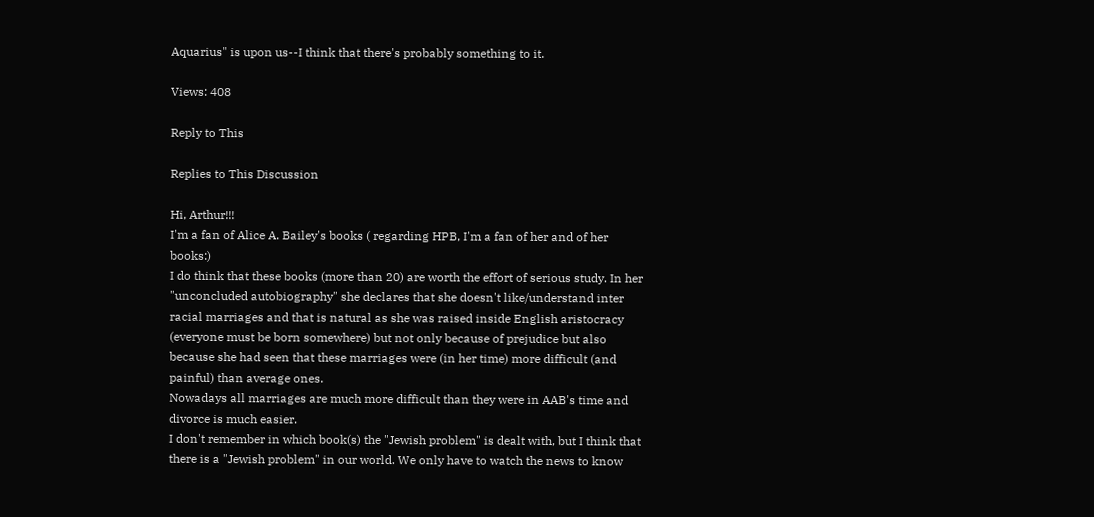Aquarius" is upon us--I think that there's probably something to it.

Views: 408

Reply to This

Replies to This Discussion

Hi, Arthur!!!
I'm a fan of Alice A. Bailey's books ( regarding HPB, I'm a fan of her and of her books:)
I do think that these books (more than 20) are worth the effort of serious study. In her "unconcluded autobiography" she declares that she doesn't like/understand inter racial marriages and that is natural as she was raised inside English aristocracy (everyone must be born somewhere) but not only because of prejudice but also because she had seen that these marriages were (in her time) more difficult (and painful) than average ones.
Nowadays all marriages are much more difficult than they were in AAB's time and divorce is much easier.
I don't remember in which book(s) the "Jewish problem" is dealt with, but I think that there is a "Jewish problem" in our world. We only have to watch the news to know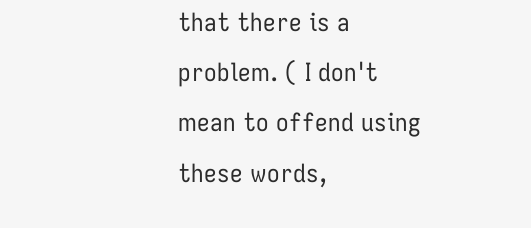that there is a problem. ( I don't mean to offend using these words,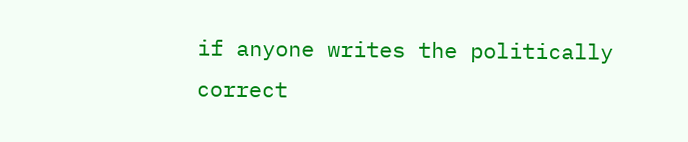if anyone writes the politically correct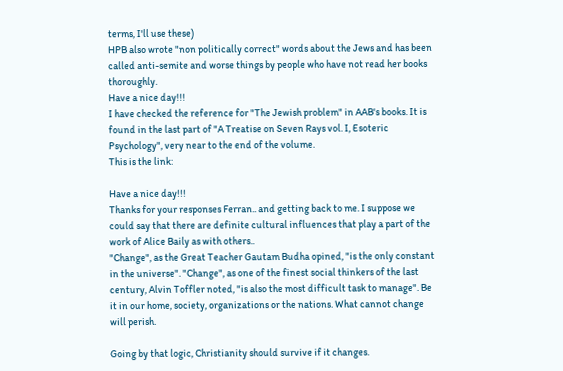terms, I'll use these)
HPB also wrote "non politically correct" words about the Jews and has been called anti-semite and worse things by people who have not read her books thoroughly.
Have a nice day!!!
I have checked the reference for "The Jewish problem" in AAB's books. It is found in the last part of "A Treatise on Seven Rays vol. I, Esoteric Psychology", very near to the end of the volume.
This is the link:

Have a nice day!!!
Thanks for your responses Ferran.. and getting back to me. I suppose we could say that there are definite cultural influences that play a part of the work of Alice Baily as with others..
"Change", as the Great Teacher Gautam Budha opined, "is the only constant in the universe". "Change", as one of the finest social thinkers of the last century, Alvin Toffler noted, "is also the most difficult task to manage". Be it in our home, society, organizations or the nations. What cannot change will perish.

Going by that logic, Christianity should survive if it changes.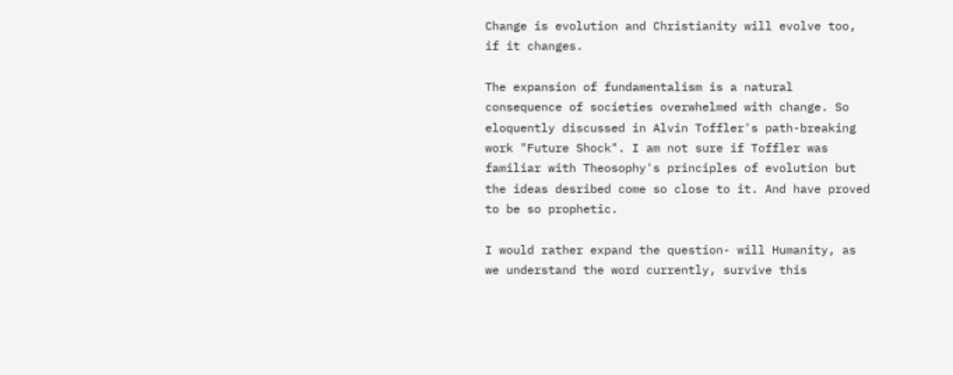Change is evolution and Christianity will evolve too, if it changes.

The expansion of fundamentalism is a natural consequence of societies overwhelmed with change. So eloquently discussed in Alvin Toffler's path-breaking work "Future Shock". I am not sure if Toffler was familiar with Theosophy's principles of evolution but the ideas desribed come so close to it. And have proved to be so prophetic.

I would rather expand the question- will Humanity, as we understand the word currently, survive this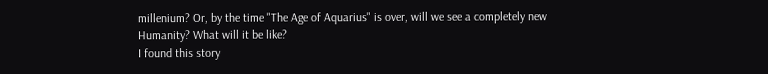millenium? Or, by the time "The Age of Aquarius" is over, will we see a completely new Humanity? What will it be like?
I found this story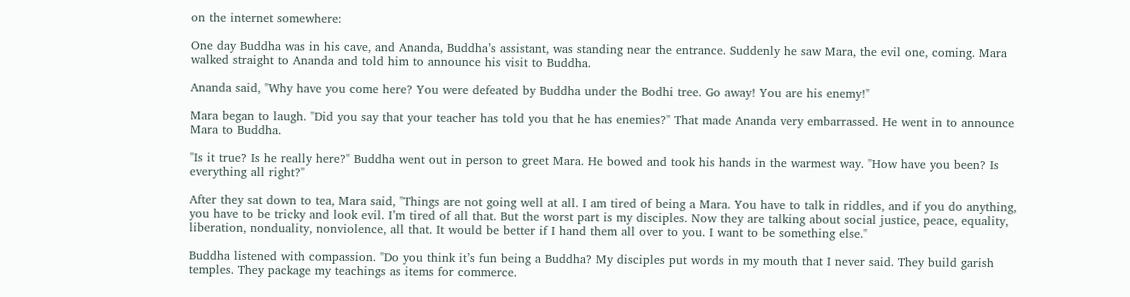on the internet somewhere:

One day Buddha was in his cave, and Ananda, Buddha’s assistant, was standing near the entrance. Suddenly he saw Mara, the evil one, coming. Mara walked straight to Ananda and told him to announce his visit to Buddha.

Ananda said, "Why have you come here? You were defeated by Buddha under the Bodhi tree. Go away! You are his enemy!"

Mara began to laugh. "Did you say that your teacher has told you that he has enemies?" That made Ananda very embarrassed. He went in to announce Mara to Buddha.

"Is it true? Is he really here?" Buddha went out in person to greet Mara. He bowed and took his hands in the warmest way. "How have you been? Is everything all right?"

After they sat down to tea, Mara said, "Things are not going well at all. I am tired of being a Mara. You have to talk in riddles, and if you do anything, you have to be tricky and look evil. I’m tired of all that. But the worst part is my disciples. Now they are talking about social justice, peace, equality, liberation, nonduality, nonviolence, all that. It would be better if I hand them all over to you. I want to be something else."

Buddha listened with compassion. "Do you think it’s fun being a Buddha? My disciples put words in my mouth that I never said. They build garish temples. They package my teachings as items for commerce.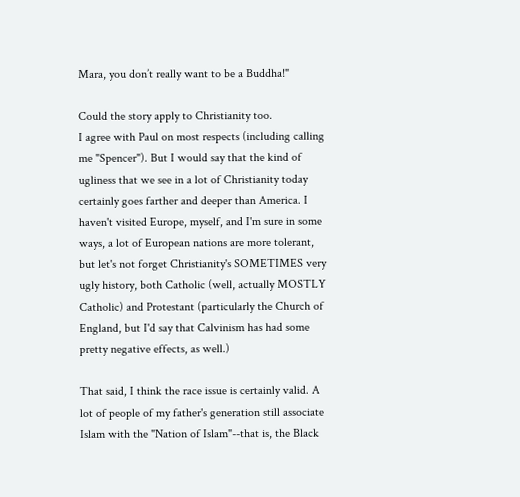Mara, you don’t really want to be a Buddha!"

Could the story apply to Christianity too.
I agree with Paul on most respects (including calling me "Spencer"). But I would say that the kind of ugliness that we see in a lot of Christianity today certainly goes farther and deeper than America. I haven't visited Europe, myself, and I'm sure in some ways, a lot of European nations are more tolerant, but let's not forget Christianity's SOMETIMES very ugly history, both Catholic (well, actually MOSTLY Catholic) and Protestant (particularly the Church of England, but I'd say that Calvinism has had some pretty negative effects, as well.)

That said, I think the race issue is certainly valid. A lot of people of my father's generation still associate Islam with the "Nation of Islam"--that is, the Black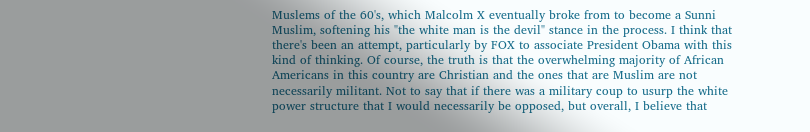Muslems of the 60's, which Malcolm X eventually broke from to become a Sunni Muslim, softening his "the white man is the devil" stance in the process. I think that there's been an attempt, particularly by FOX to associate President Obama with this kind of thinking. Of course, the truth is that the overwhelming majority of African Americans in this country are Christian and the ones that are Muslim are not necessarily militant. Not to say that if there was a military coup to usurp the white power structure that I would necessarily be opposed, but overall, I believe that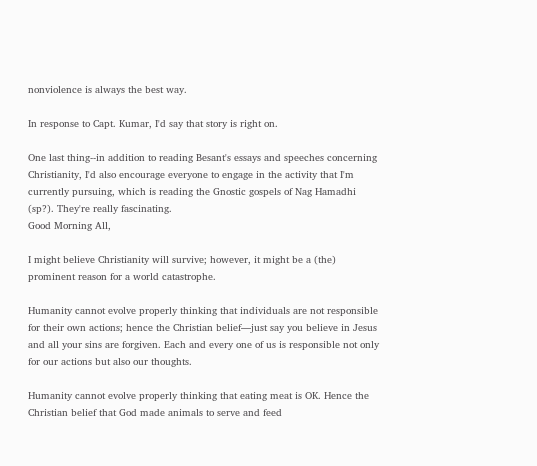nonviolence is always the best way.

In response to Capt. Kumar, I'd say that story is right on.

One last thing--in addition to reading Besant's essays and speeches concerning Christianity, I'd also encourage everyone to engage in the activity that I'm currently pursuing, which is reading the Gnostic gospels of Nag Hamadhi (sp?). They're really fascinating.
Good Morning All,

I might believe Christianity will survive; however, it might be a (the) prominent reason for a world catastrophe.

Humanity cannot evolve properly thinking that individuals are not responsible for their own actions; hence the Christian belief—just say you believe in Jesus and all your sins are forgiven. Each and every one of us is responsible not only for our actions but also our thoughts.

Humanity cannot evolve properly thinking that eating meat is OK. Hence the Christian belief that God made animals to serve and feed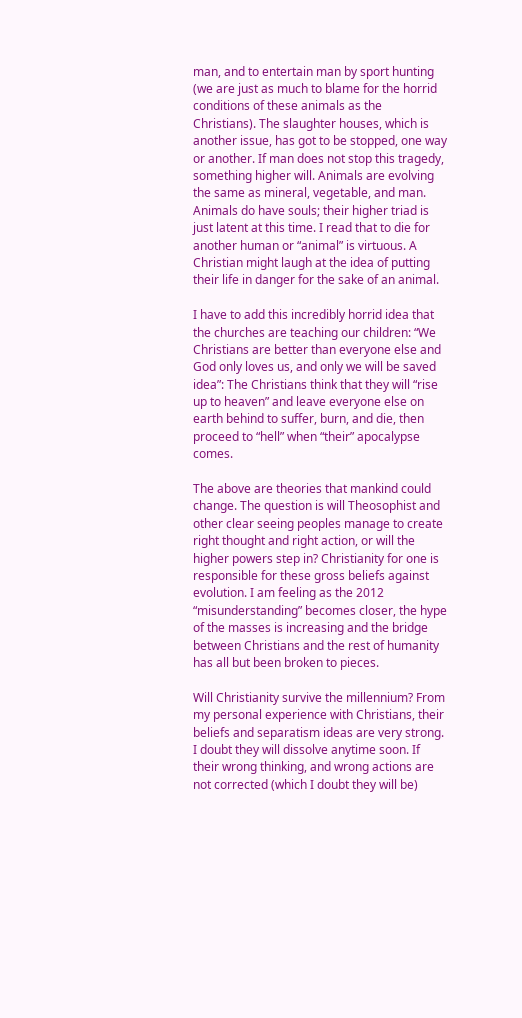man, and to entertain man by sport hunting (we are just as much to blame for the horrid conditions of these animals as the Christians). The slaughter houses, which is another issue, has got to be stopped, one way or another. If man does not stop this tragedy, something higher will. Animals are evolving the same as mineral, vegetable, and man. Animals do have souls; their higher triad is just latent at this time. I read that to die for another human or “animal” is virtuous. A Christian might laugh at the idea of putting their life in danger for the sake of an animal.

I have to add this incredibly horrid idea that the churches are teaching our children: “We Christians are better than everyone else and God only loves us, and only we will be saved idea”: The Christians think that they will “rise up to heaven” and leave everyone else on earth behind to suffer, burn, and die, then proceed to “hell” when “their” apocalypse comes.

The above are theories that mankind could change. The question is will Theosophist and other clear seeing peoples manage to create right thought and right action, or will the higher powers step in? Christianity for one is responsible for these gross beliefs against evolution. I am feeling as the 2012 “misunderstanding” becomes closer, the hype of the masses is increasing and the bridge between Christians and the rest of humanity has all but been broken to pieces.

Will Christianity survive the millennium? From my personal experience with Christians, their beliefs and separatism ideas are very strong. I doubt they will dissolve anytime soon. If their wrong thinking, and wrong actions are not corrected (which I doubt they will be)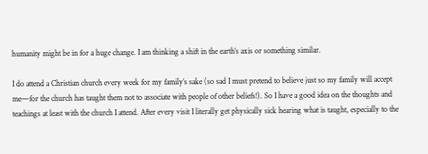humanity might be in for a huge change. I am thinking a shift in the earth’s axis or something similar.

I do attend a Christian church every week for my family’s sake (so sad I must pretend to believe just so my family will accept me—for the church has taught them not to associate with people of other beliefs!). So I have a good idea on the thoughts and teachings at least with the church I attend. After every visit I literally get physically sick hearing what is taught, especially to the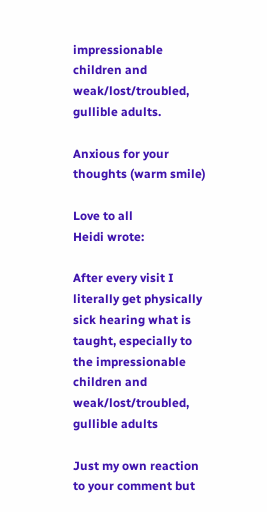impressionable children and weak/lost/troubled, gullible adults.

Anxious for your thoughts (warm smile)

Love to all
Heidi wrote:

After every visit I literally get physically sick hearing what is taught, especially to the impressionable children and weak/lost/troubled, gullible adults

Just my own reaction to your comment but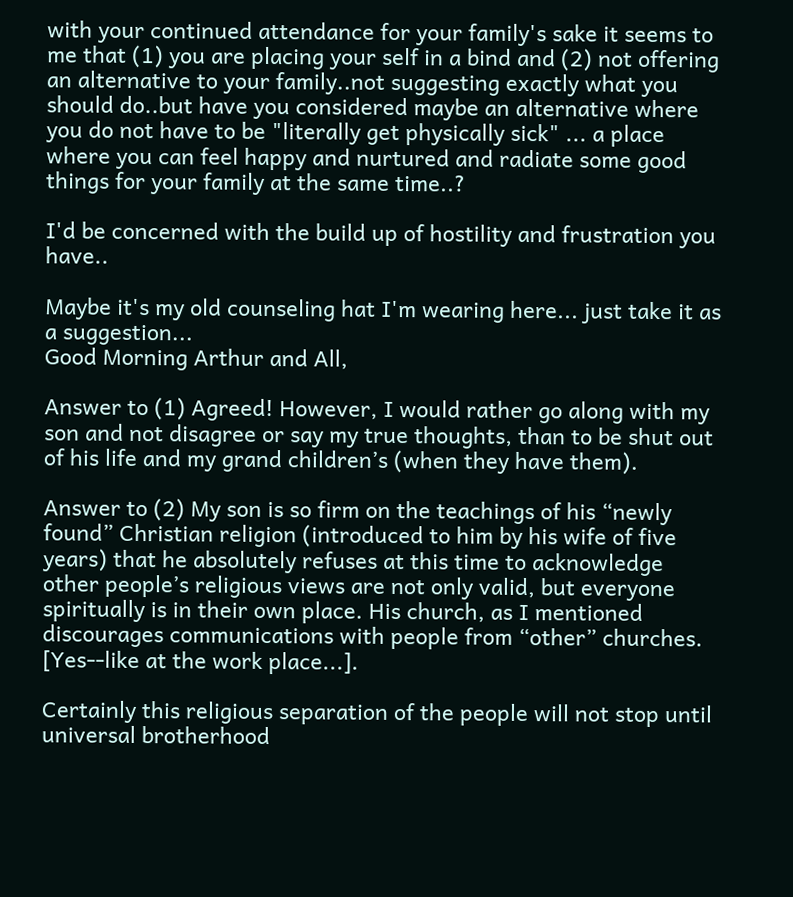with your continued attendance for your family's sake it seems to me that (1) you are placing your self in a bind and (2) not offering an alternative to your family..not suggesting exactly what you should do..but have you considered maybe an alternative where you do not have to be "literally get physically sick" ... a place where you can feel happy and nurtured and radiate some good things for your family at the same time..?

I'd be concerned with the build up of hostility and frustration you have..

Maybe it's my old counseling hat I'm wearing here... just take it as a suggestion...
Good Morning Arthur and All,

Answer to (1) Agreed! However, I would rather go along with my son and not disagree or say my true thoughts, than to be shut out of his life and my grand children’s (when they have them).

Answer to (2) My son is so firm on the teachings of his “newly found” Christian religion (introduced to him by his wife of five years) that he absolutely refuses at this time to acknowledge other people’s religious views are not only valid, but everyone spiritually is in their own place. His church, as I mentioned discourages communications with people from “other” churches. [Yes--like at the work place...].

Certainly this religious separation of the people will not stop until universal brotherhood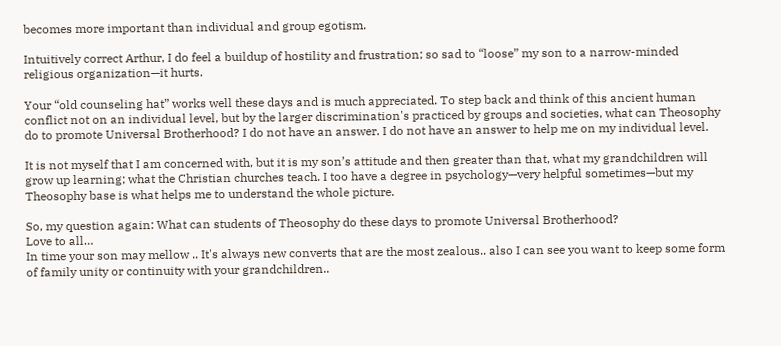becomes more important than individual and group egotism.

Intuitively correct Arthur, I do feel a buildup of hostility and frustration; so sad to “loose” my son to a narrow-minded religious organization—it hurts.

Your “old counseling hat” works well these days and is much appreciated. To step back and think of this ancient human conflict not on an individual level, but by the larger discrimination's practiced by groups and societies, what can Theosophy do to promote Universal Brotherhood? I do not have an answer. I do not have an answer to help me on my individual level.

It is not myself that I am concerned with, but it is my son’s attitude and then greater than that, what my grandchildren will grow up learning; what the Christian churches teach. I too have a degree in psychology—very helpful sometimes—but my Theosophy base is what helps me to understand the whole picture.

So, my question again: What can students of Theosophy do these days to promote Universal Brotherhood?
Love to all…
In time your son may mellow .. It's always new converts that are the most zealous.. also I can see you want to keep some form of family unity or continuity with your grandchildren..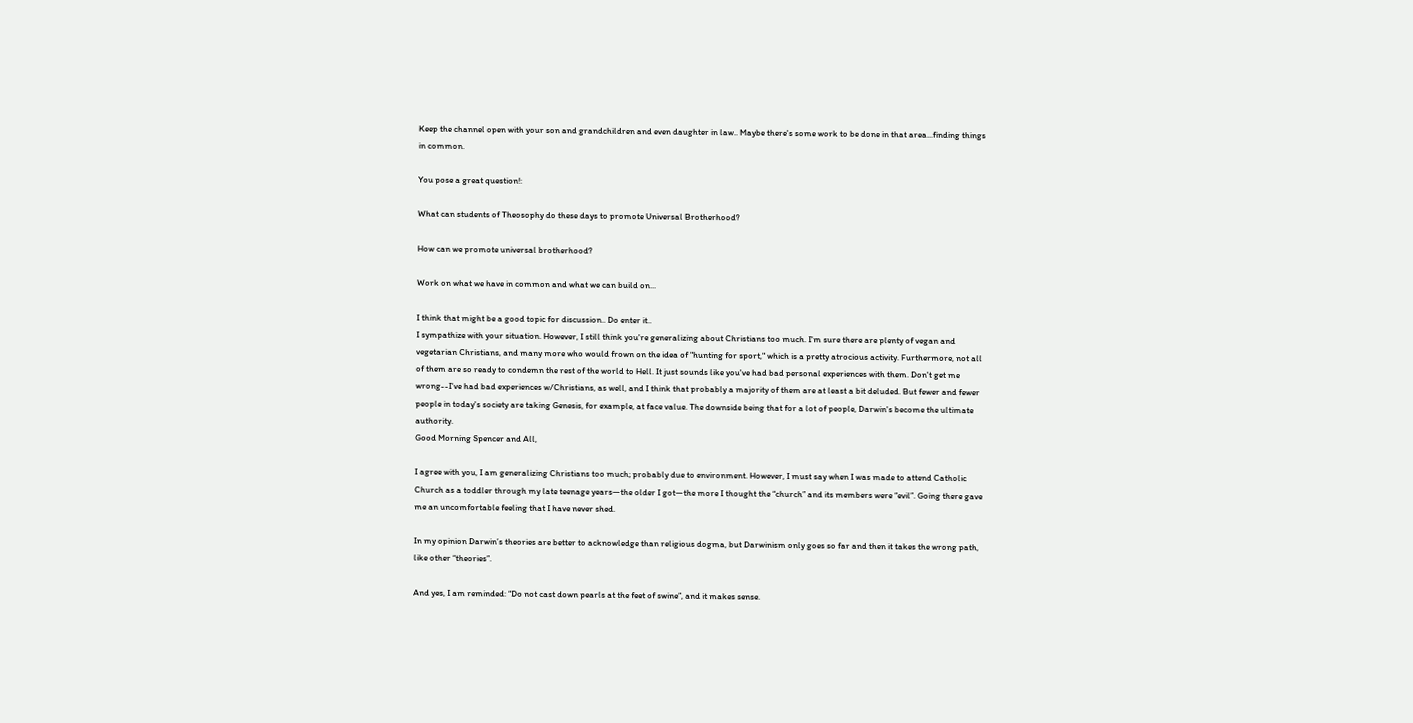Keep the channel open with your son and grandchildren and even daughter in law.. Maybe there's some work to be done in that area...finding things in common.

You pose a great question!:

What can students of Theosophy do these days to promote Universal Brotherhood?

How can we promote universal brotherhood?

Work on what we have in common and what we can build on...

I think that might be a good topic for discussion.. Do enter it..
I sympathize with your situation. However, I still think you're generalizing about Christians too much. I'm sure there are plenty of vegan and vegetarian Christians, and many more who would frown on the idea of "hunting for sport," which is a pretty atrocious activity. Furthermore, not all of them are so ready to condemn the rest of the world to Hell. It just sounds like you've had bad personal experiences with them. Don't get me wrong--I've had bad experiences w/Christians, as well, and I think that probably a majority of them are at least a bit deluded. But fewer and fewer people in today's society are taking Genesis, for example, at face value. The downside being that for a lot of people, Darwin's become the ultimate authority.
Good Morning Spencer and All,

I agree with you, I am generalizing Christians too much; probably due to environment. However, I must say when I was made to attend Catholic Church as a toddler through my late teenage years—the older I got—the more I thought the “church” and its members were “evil”. Going there gave me an uncomfortable feeling that I have never shed.

In my opinion Darwin’s theories are better to acknowledge than religious dogma, but Darwinism only goes so far and then it takes the wrong path, like other “theories”.

And yes, I am reminded: “Do not cast down pearls at the feet of swine”, and it makes sense.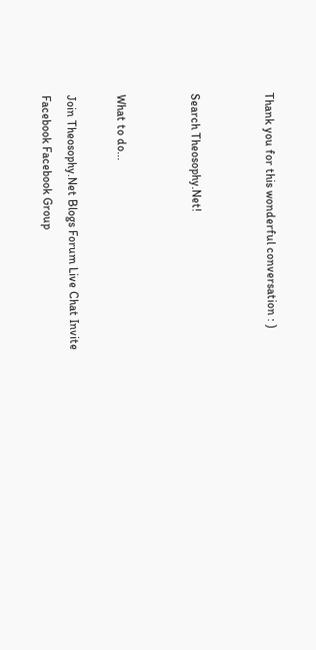Thank you for this wonderful conversation : )


Search Theosophy.Net!


What to do...

Join Theosophy.Net Blogs Forum Live Chat Invite Facebook Facebook Group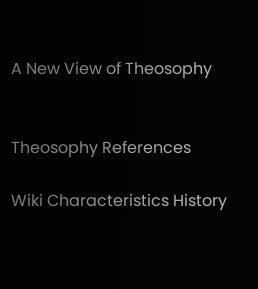A New View of Theosophy


Theosophy References

Wiki Characteristics History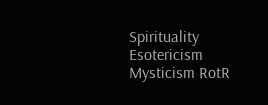Spirituality Esotericism Mysticism RotR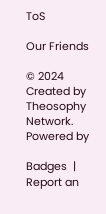ToS

Our Friends

© 2024   Created by Theosophy Network.   Powered by

Badges  |  Report an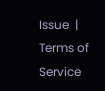Issue  |  Terms of Service